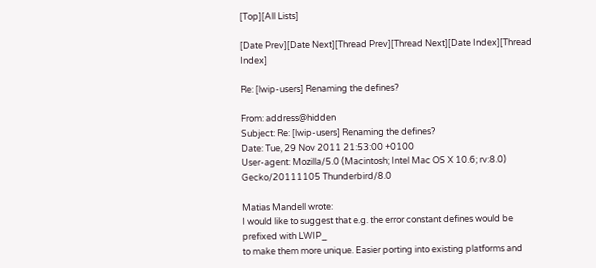[Top][All Lists]

[Date Prev][Date Next][Thread Prev][Thread Next][Date Index][Thread Index]

Re: [lwip-users] Renaming the defines?

From: address@hidden
Subject: Re: [lwip-users] Renaming the defines?
Date: Tue, 29 Nov 2011 21:53:00 +0100
User-agent: Mozilla/5.0 (Macintosh; Intel Mac OS X 10.6; rv:8.0) Gecko/20111105 Thunderbird/8.0

Matias Mandell wrote:
I would like to suggest that e.g. the error constant defines would be
prefixed with LWIP_
to make them more unique. Easier porting into existing platforms and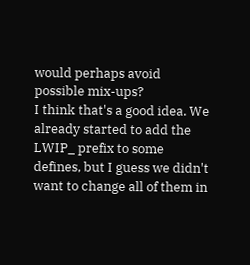would perhaps avoid possible mix-ups?
I think that's a good idea. We already started to add the LWIP_ prefix to some defines, but I guess we didn't want to change all of them in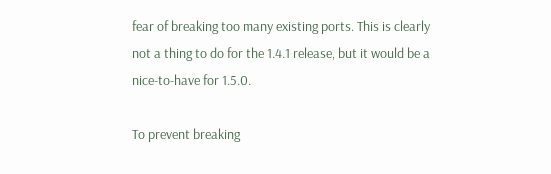fear of breaking too many existing ports. This is clearly not a thing to do for the 1.4.1 release, but it would be a nice-to-have for 1.5.0.

To prevent breaking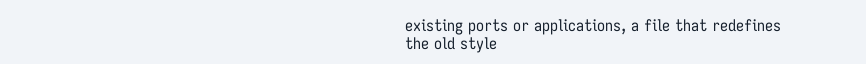existing ports or applications, a file that redefines the old style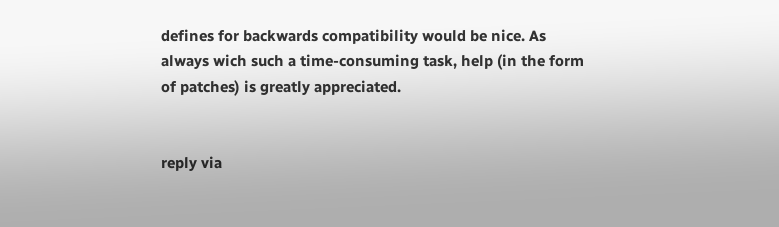defines for backwards compatibility would be nice. As always wich such a time-consuming task, help (in the form of patches) is greatly appreciated.


reply via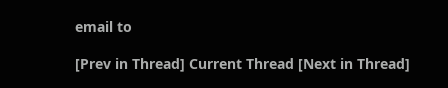email to

[Prev in Thread] Current Thread [Next in Thread]